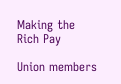Making the Rich Pay

Union members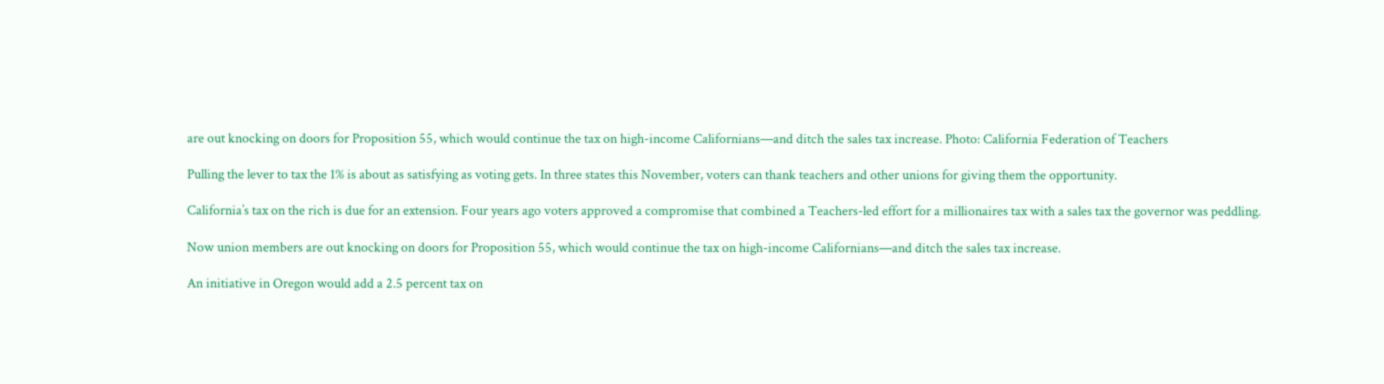are out knocking on doors for Proposition 55, which would continue the tax on high-income Californians—and ditch the sales tax increase. Photo: California Federation of Teachers

Pulling the lever to tax the 1% is about as satisfying as voting gets. In three states this November, voters can thank teachers and other unions for giving them the opportunity.

California’s tax on the rich is due for an extension. Four years ago voters approved a compromise that combined a Teachers-led effort for a millionaires tax with a sales tax the governor was peddling.

Now union members are out knocking on doors for Proposition 55, which would continue the tax on high-income Californians—and ditch the sales tax increase.

An initiative in Oregon would add a 2.5 percent tax on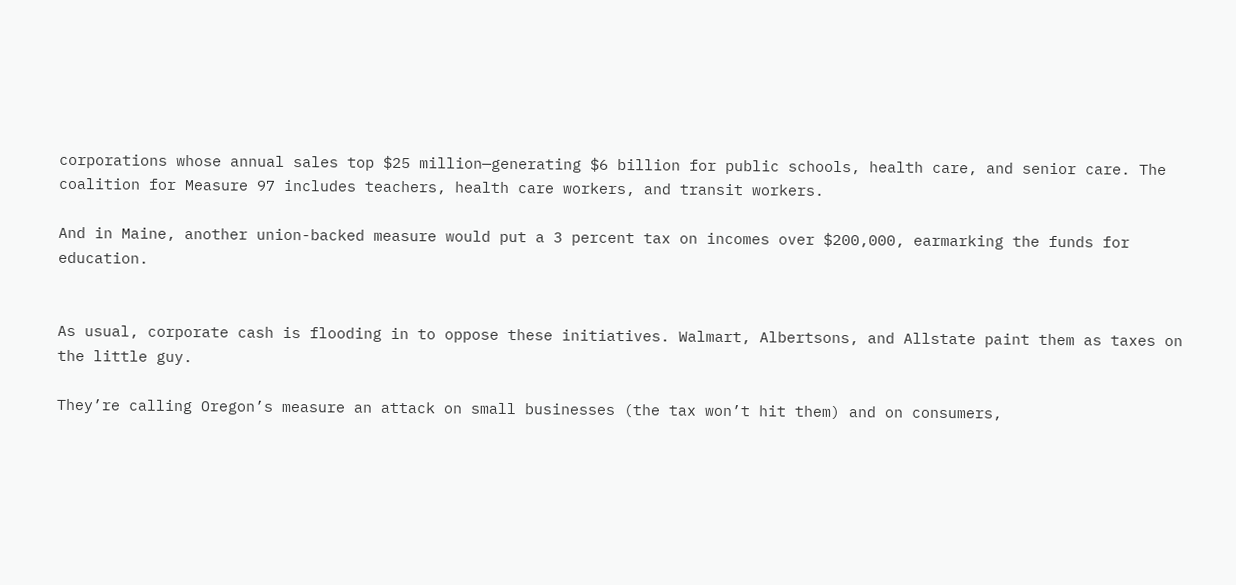corporations whose annual sales top $25 million—generating $6 billion for public schools, health care, and senior care. The coalition for Measure 97 includes teachers, health care workers, and transit workers.

And in Maine, another union-backed measure would put a 3 percent tax on incomes over $200,000, earmarking the funds for education.


As usual, corporate cash is flooding in to oppose these initiatives. Walmart, Albertsons, and Allstate paint them as taxes on the little guy.

They’re calling Oregon’s measure an attack on small businesses (the tax won’t hit them) and on consumers,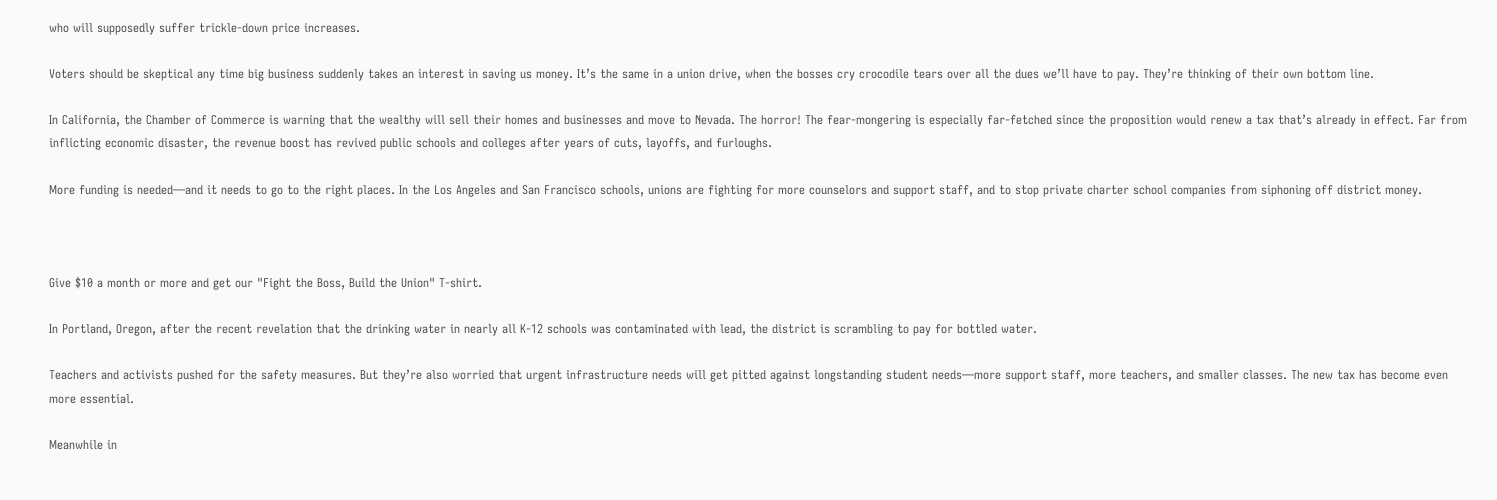who will supposedly suffer trickle-down price increases.

Voters should be skeptical any time big business suddenly takes an interest in saving us money. It’s the same in a union drive, when the bosses cry crocodile tears over all the dues we’ll have to pay. They’re thinking of their own bottom line.

In California, the Chamber of Commerce is warning that the wealthy will sell their homes and businesses and move to Nevada. The horror! The fear-mongering is especially far-fetched since the proposition would renew a tax that’s already in effect. Far from inflicting economic disaster, the revenue boost has revived public schools and colleges after years of cuts, layoffs, and furloughs.

More funding is needed—and it needs to go to the right places. In the Los Angeles and San Francisco schools, unions are fighting for more counselors and support staff, and to stop private charter school companies from siphoning off district money.



Give $10 a month or more and get our "Fight the Boss, Build the Union" T-shirt.

In Portland, Oregon, after the recent revelation that the drinking water in nearly all K-12 schools was contaminated with lead, the district is scrambling to pay for bottled water.

Teachers and activists pushed for the safety measures. But they’re also worried that urgent infrastructure needs will get pitted against longstanding student needs—more support staff, more teachers, and smaller classes. The new tax has become even more essential.

Meanwhile in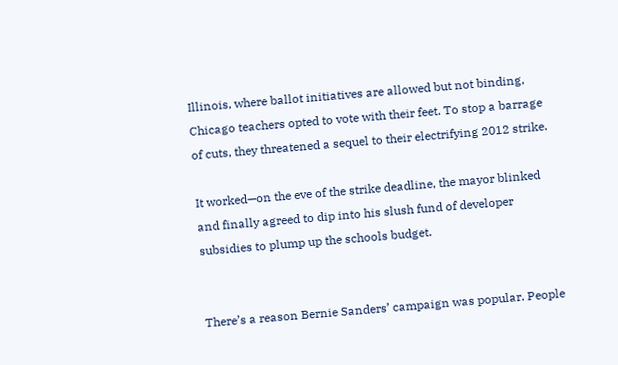Illinois, where ballot initiatives are allowed but not binding, Chicago teachers opted to vote with their feet. To stop a barrage of cuts, they threatened a sequel to their electrifying 2012 strike.

It worked—on the eve of the strike deadline, the mayor blinked and finally agreed to dip into his slush fund of developer subsidies to plump up the schools budget.


There’s a reason Bernie Sanders’ campaign was popular. People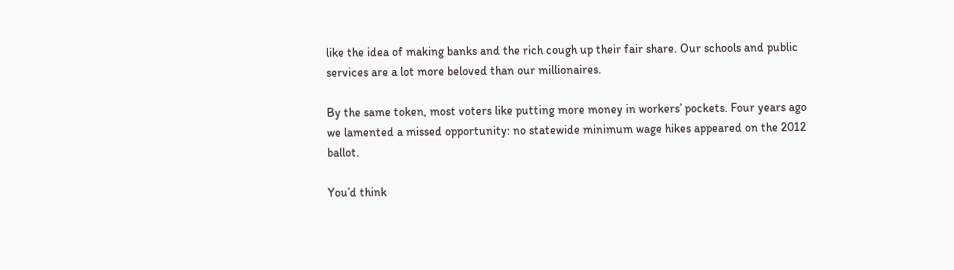like the idea of making banks and the rich cough up their fair share. Our schools and public services are a lot more beloved than our millionaires.

By the same token, most voters like putting more money in workers’ pockets. Four years ago we lamented a missed opportunity: no statewide minimum wage hikes appeared on the 2012 ballot.

You’d think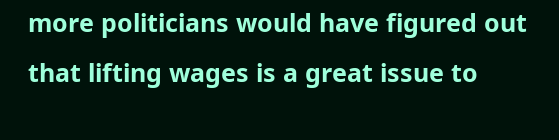more politicians would have figured out that lifting wages is a great issue to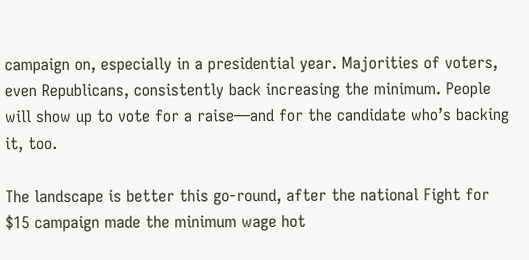campaign on, especially in a presidential year. Majorities of voters, even Republicans, consistently back increasing the minimum. People will show up to vote for a raise—and for the candidate who’s backing it, too.

The landscape is better this go-round, after the national Fight for $15 campaign made the minimum wage hot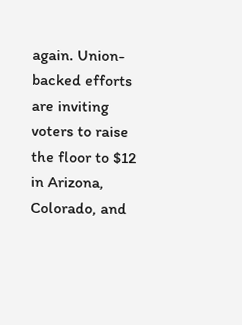again. Union-backed efforts are inviting voters to raise the floor to $12 in Arizona, Colorado, and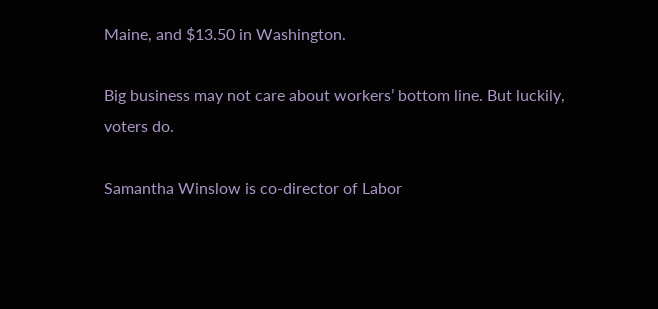Maine, and $13.50 in Washington.

Big business may not care about workers’ bottom line. But luckily, voters do.

Samantha Winslow is co-director of Labor